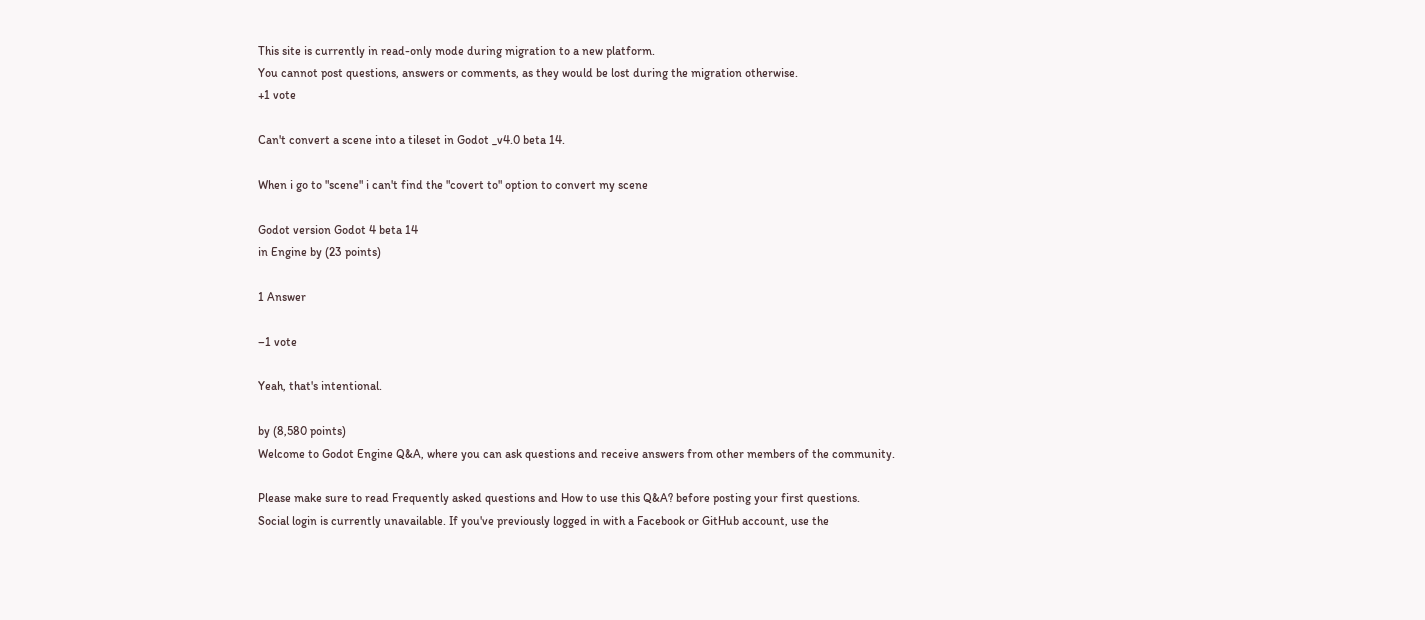This site is currently in read-only mode during migration to a new platform.
You cannot post questions, answers or comments, as they would be lost during the migration otherwise.
+1 vote

Can't convert a scene into a tileset in Godot _v4.0 beta 14.

When i go to "scene" i can't find the "covert to" option to convert my scene

Godot version Godot 4 beta 14
in Engine by (23 points)

1 Answer

–1 vote

Yeah, that's intentional.

by (8,580 points)
Welcome to Godot Engine Q&A, where you can ask questions and receive answers from other members of the community.

Please make sure to read Frequently asked questions and How to use this Q&A? before posting your first questions.
Social login is currently unavailable. If you've previously logged in with a Facebook or GitHub account, use the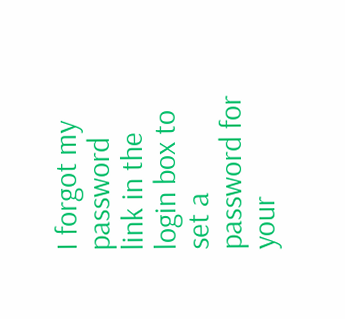I forgot my password link in the login box to set a password for your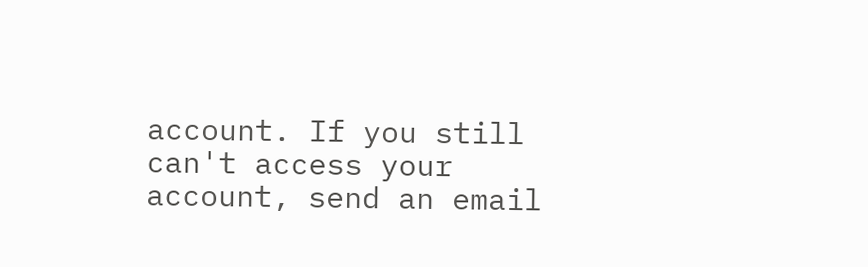account. If you still can't access your account, send an email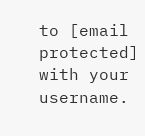to [email protected] with your username.